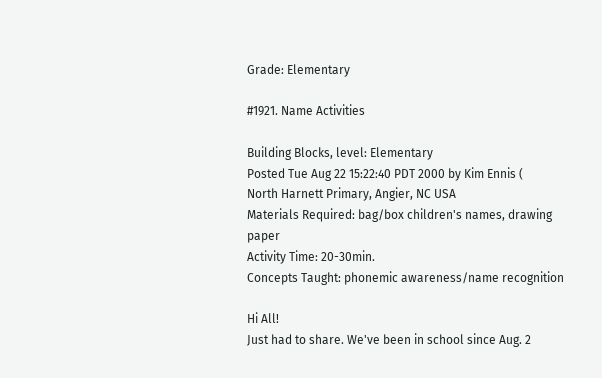Grade: Elementary

#1921. Name Activities

Building Blocks, level: Elementary
Posted Tue Aug 22 15:22:40 PDT 2000 by Kim Ennis (
North Harnett Primary, Angier, NC USA
Materials Required: bag/box children's names, drawing paper
Activity Time: 20-30min.
Concepts Taught: phonemic awareness/name recognition

Hi All!
Just had to share. We've been in school since Aug. 2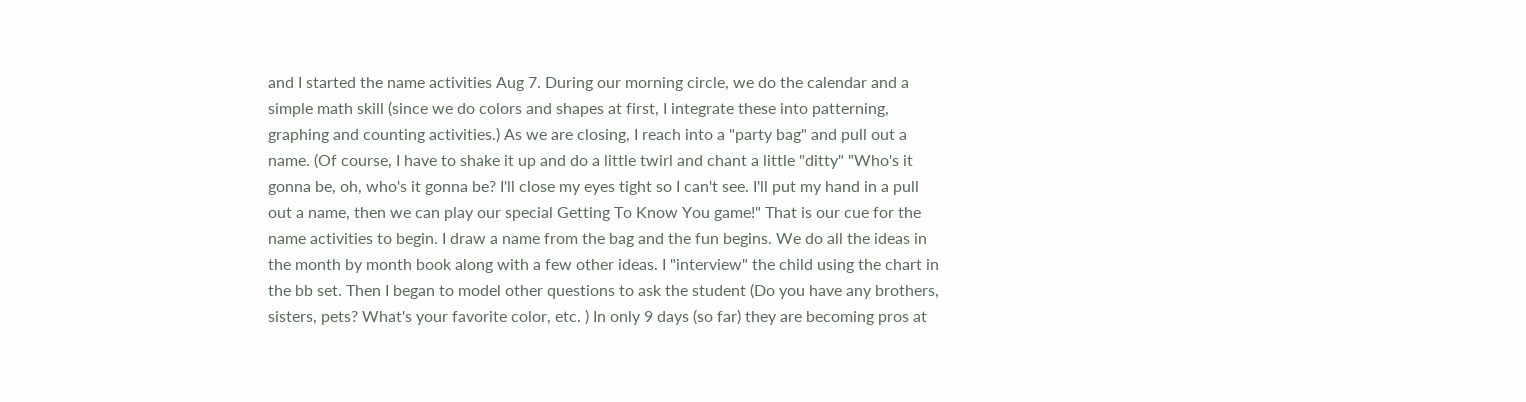and I started the name activities Aug 7. During our morning circle, we do the calendar and a simple math skill (since we do colors and shapes at first, I integrate these into patterning, graphing and counting activities.) As we are closing, I reach into a "party bag" and pull out a name. (Of course, I have to shake it up and do a little twirl and chant a little "ditty" "Who's it gonna be, oh, who's it gonna be? I'll close my eyes tight so I can't see. I'll put my hand in a pull out a name, then we can play our special Getting To Know You game!" That is our cue for the name activities to begin. I draw a name from the bag and the fun begins. We do all the ideas in the month by month book along with a few other ideas. I "interview" the child using the chart in the bb set. Then I began to model other questions to ask the student (Do you have any brothers, sisters, pets? What's your favorite color, etc. ) In only 9 days (so far) they are becoming pros at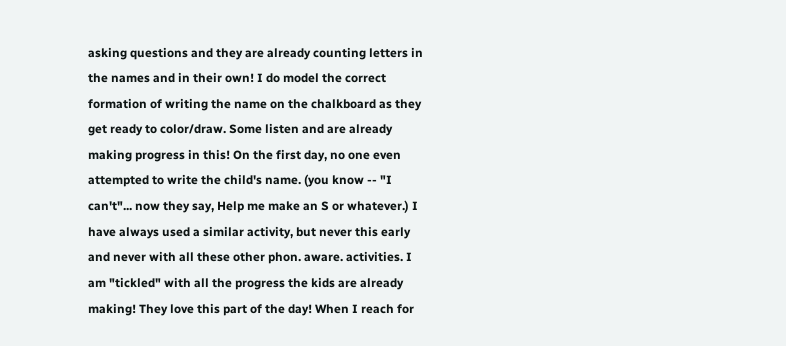asking questions and they are already counting letters in the names and in their own! I do model the correct formation of writing the name on the chalkboard as they get ready to color/draw. Some listen and are already making progress in this! On the first day, no one even attempted to write the child's name. (you know -- "I can't"... now they say, Help me make an S or whatever.) I have always used a similar activity, but never this early and never with all these other phon. aware. activities. I am "tickled" with all the progress the kids are already making! They love this part of the day! When I reach for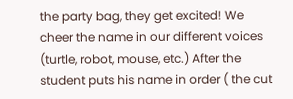the party bag, they get excited! We cheer the name in our different voices (turtle, robot, mouse, etc.) After the student puts his name in order ( the cut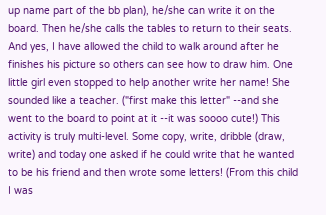up name part of the bb plan), he/she can write it on the board. Then he/she calls the tables to return to their seats. And yes, I have allowed the child to walk around after he finishes his picture so others can see how to draw him. One little girl even stopped to help another write her name! She sounded like a teacher. ("first make this letter" --and she went to the board to point at it --it was soooo cute!) This activity is truly multi-level. Some copy, write, dribble (draw, write) and today one asked if he could write that he wanted to be his friend and then wrote some letters! (From this child I was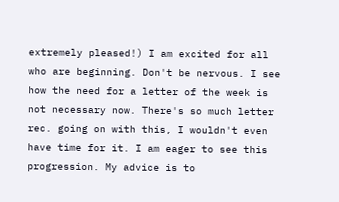extremely pleased!) I am excited for all who are beginning. Don't be nervous. I see how the need for a letter of the week is not necessary now. There's so much letter rec. going on with this, I wouldn't even have time for it. I am eager to see this progression. My advice is to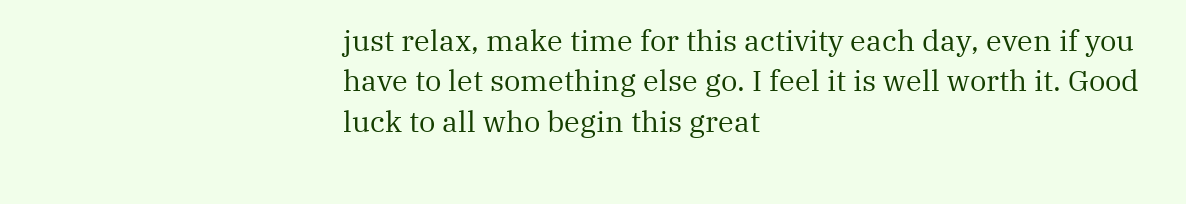just relax, make time for this activity each day, even if you have to let something else go. I feel it is well worth it. Good luck to all who begin this great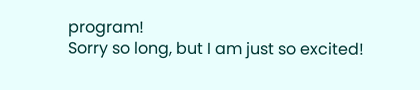program!
Sorry so long, but I am just so excited!